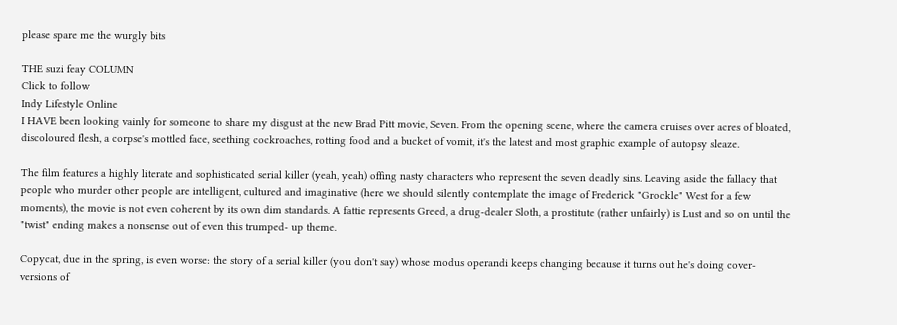please spare me the wurgly bits

THE suzi feay COLUMN
Click to follow
Indy Lifestyle Online
I HAVE been looking vainly for someone to share my disgust at the new Brad Pitt movie, Seven. From the opening scene, where the camera cruises over acres of bloated, discoloured flesh, a corpse's mottled face, seething cockroaches, rotting food and a bucket of vomit, it's the latest and most graphic example of autopsy sleaze.

The film features a highly literate and sophisticated serial killer (yeah, yeah) offing nasty characters who represent the seven deadly sins. Leaving aside the fallacy that people who murder other people are intelligent, cultured and imaginative (here we should silently contemplate the image of Frederick "Grockle" West for a few moments), the movie is not even coherent by its own dim standards. A fattie represents Greed, a drug-dealer Sloth, a prostitute (rather unfairly) is Lust and so on until the "twist" ending makes a nonsense out of even this trumped- up theme.

Copycat, due in the spring, is even worse: the story of a serial killer (you don't say) whose modus operandi keeps changing because it turns out he's doing cover-versions of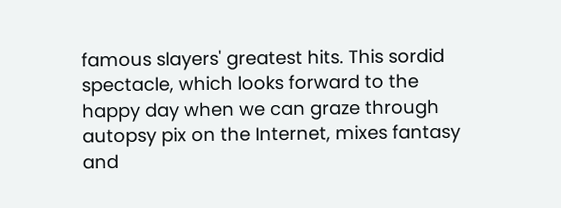famous slayers' greatest hits. This sordid spectacle, which looks forward to the happy day when we can graze through autopsy pix on the Internet, mixes fantasy and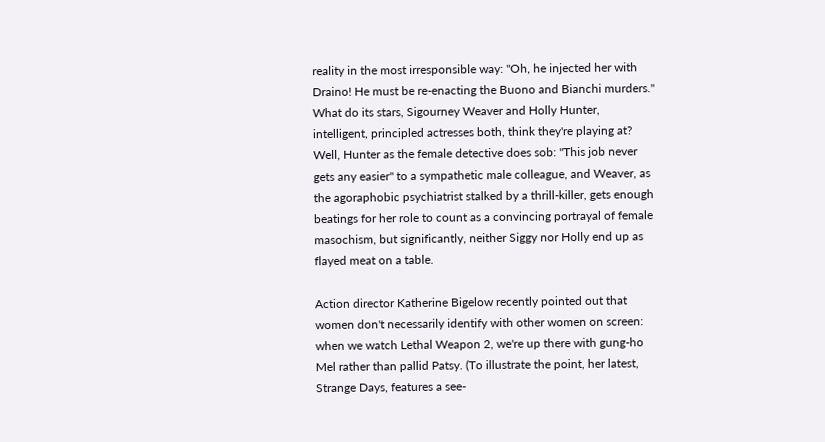reality in the most irresponsible way: "Oh, he injected her with Draino! He must be re-enacting the Buono and Bianchi murders." What do its stars, Sigourney Weaver and Holly Hunter, intelligent, principled actresses both, think they're playing at? Well, Hunter as the female detective does sob: "This job never gets any easier" to a sympathetic male colleague, and Weaver, as the agoraphobic psychiatrist stalked by a thrill-killer, gets enough beatings for her role to count as a convincing portrayal of female masochism, but significantly, neither Siggy nor Holly end up as flayed meat on a table.

Action director Katherine Bigelow recently pointed out that women don't necessarily identify with other women on screen: when we watch Lethal Weapon 2, we're up there with gung-ho Mel rather than pallid Patsy. (To illustrate the point, her latest, Strange Days, features a see-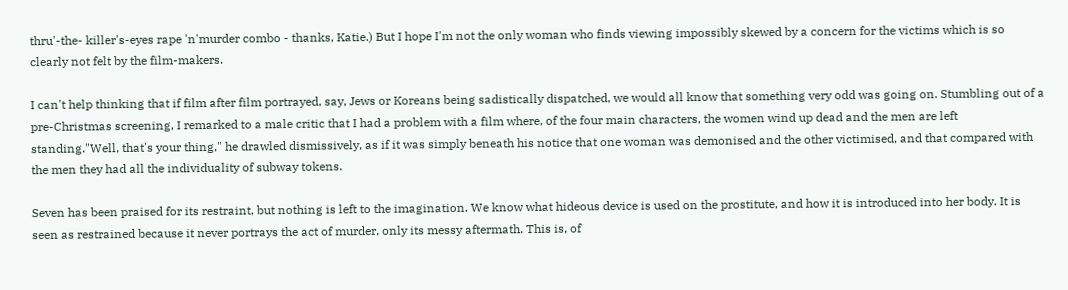thru'-the- killer's-eyes rape 'n'murder combo - thanks, Katie.) But I hope I'm not the only woman who finds viewing impossibly skewed by a concern for the victims which is so clearly not felt by the film-makers.

I can't help thinking that if film after film portrayed, say, Jews or Koreans being sadistically dispatched, we would all know that something very odd was going on. Stumbling out of a pre-Christmas screening, I remarked to a male critic that I had a problem with a film where, of the four main characters, the women wind up dead and the men are left standing."Well, that's your thing," he drawled dismissively, as if it was simply beneath his notice that one woman was demonised and the other victimised, and that compared with the men they had all the individuality of subway tokens.

Seven has been praised for its restraint, but nothing is left to the imagination. We know what hideous device is used on the prostitute, and how it is introduced into her body. It is seen as restrained because it never portrays the act of murder, only its messy aftermath. This is, of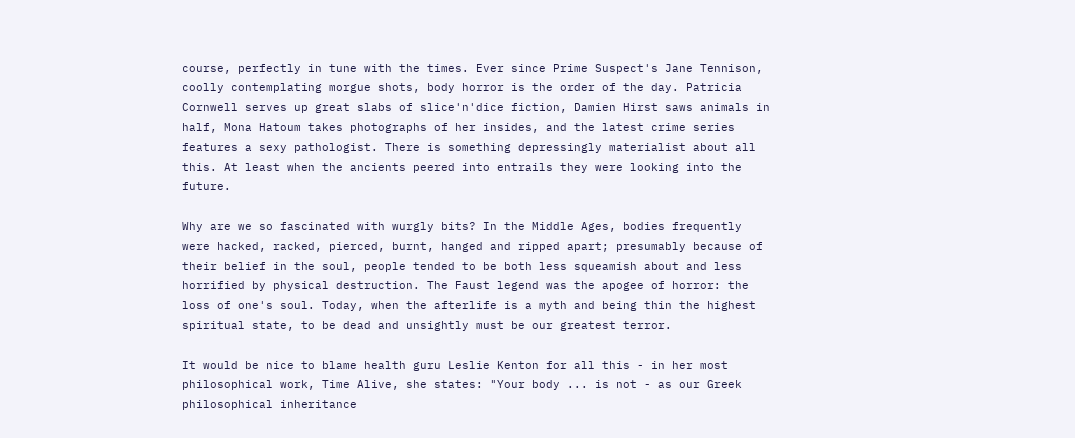course, perfectly in tune with the times. Ever since Prime Suspect's Jane Tennison, coolly contemplating morgue shots, body horror is the order of the day. Patricia Cornwell serves up great slabs of slice'n'dice fiction, Damien Hirst saws animals in half, Mona Hatoum takes photographs of her insides, and the latest crime series features a sexy pathologist. There is something depressingly materialist about all this. At least when the ancients peered into entrails they were looking into the future.

Why are we so fascinated with wurgly bits? In the Middle Ages, bodies frequently were hacked, racked, pierced, burnt, hanged and ripped apart; presumably because of their belief in the soul, people tended to be both less squeamish about and less horrified by physical destruction. The Faust legend was the apogee of horror: the loss of one's soul. Today, when the afterlife is a myth and being thin the highest spiritual state, to be dead and unsightly must be our greatest terror.

It would be nice to blame health guru Leslie Kenton for all this - in her most philosophical work, Time Alive, she states: "Your body ... is not - as our Greek philosophical inheritance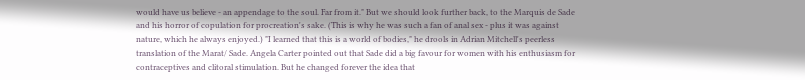would have us believe - an appendage to the soul. Far from it." But we should look further back, to the Marquis de Sade and his horror of copulation for procreation's sake. (This is why he was such a fan of anal sex - plus it was against nature, which he always enjoyed.) "I learned that this is a world of bodies," he drools in Adrian Mitchell's peerless translation of the Marat/ Sade. Angela Carter pointed out that Sade did a big favour for women with his enthusiasm for contraceptives and clitoral stimulation. But he changed forever the idea that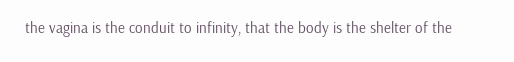the vagina is the conduit to infinity, that the body is the shelter of the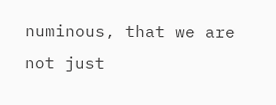numinous, that we are not just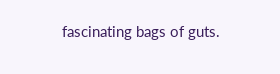fascinating bags of guts.